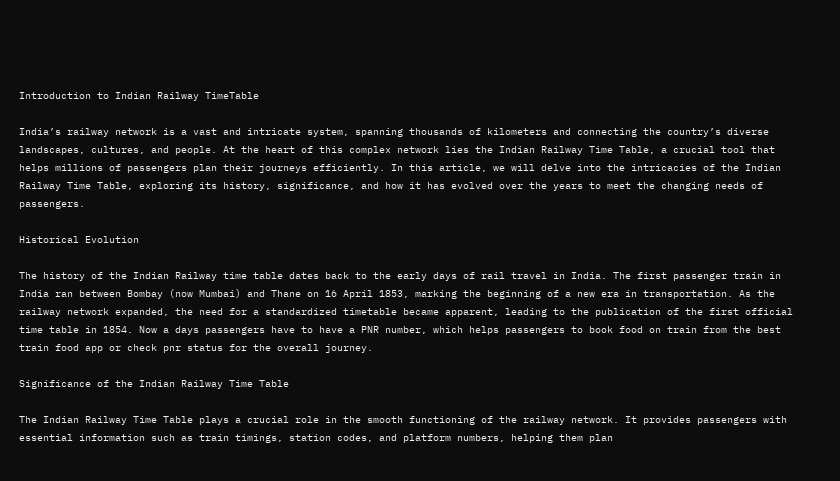Introduction to Indian Railway TimeTable

India’s railway network is a vast and intricate system, spanning thousands of kilometers and connecting the country’s diverse landscapes, cultures, and people. At the heart of this complex network lies the Indian Railway Time Table, a crucial tool that helps millions of passengers plan their journeys efficiently. In this article, we will delve into the intricacies of the Indian Railway Time Table, exploring its history, significance, and how it has evolved over the years to meet the changing needs of passengers.

Historical Evolution

The history of the Indian Railway time table dates back to the early days of rail travel in India. The first passenger train in India ran between Bombay (now Mumbai) and Thane on 16 April 1853, marking the beginning of a new era in transportation. As the railway network expanded, the need for a standardized timetable became apparent, leading to the publication of the first official time table in 1854. Now a days passengers have to have a PNR number, which helps passengers to book food on train from the best train food app or check pnr status for the overall journey.

Significance of the Indian Railway Time Table

The Indian Railway Time Table plays a crucial role in the smooth functioning of the railway network. It provides passengers with essential information such as train timings, station codes, and platform numbers, helping them plan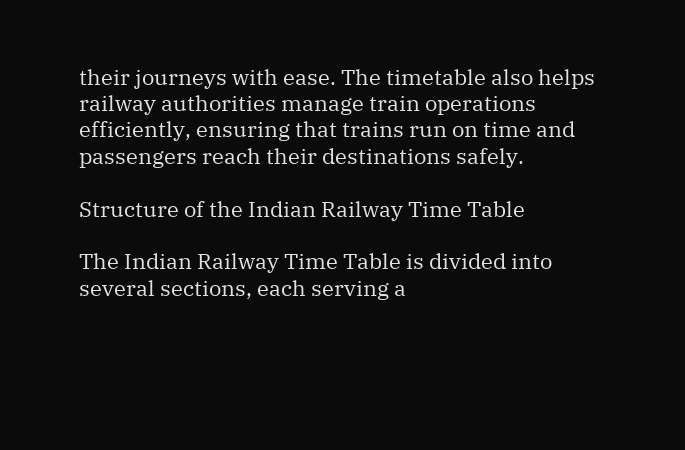their journeys with ease. The timetable also helps railway authorities manage train operations efficiently, ensuring that trains run on time and passengers reach their destinations safely.

Structure of the Indian Railway Time Table

The Indian Railway Time Table is divided into several sections, each serving a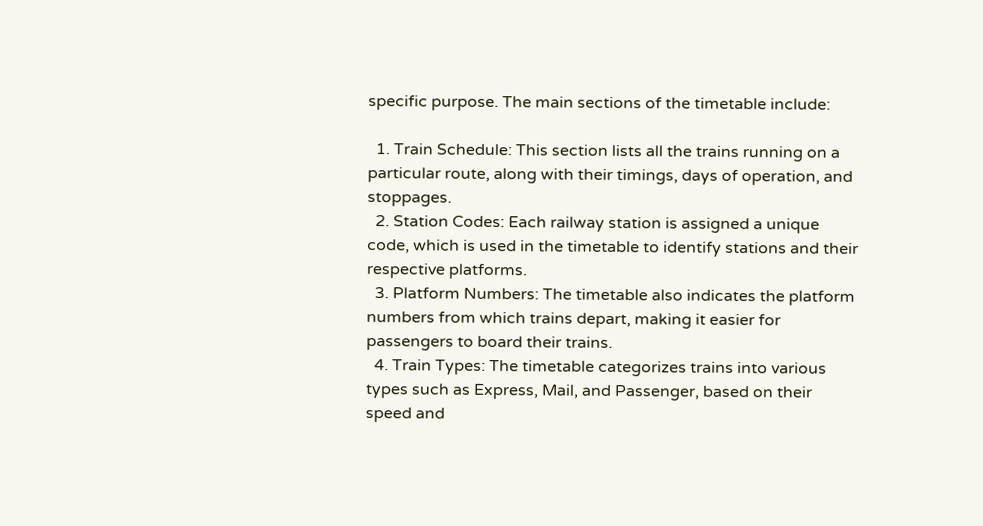specific purpose. The main sections of the timetable include:

  1. Train Schedule: This section lists all the trains running on a particular route, along with their timings, days of operation, and stoppages.
  2. Station Codes: Each railway station is assigned a unique code, which is used in the timetable to identify stations and their respective platforms.
  3. Platform Numbers: The timetable also indicates the platform numbers from which trains depart, making it easier for passengers to board their trains.
  4. Train Types: The timetable categorizes trains into various types such as Express, Mail, and Passenger, based on their speed and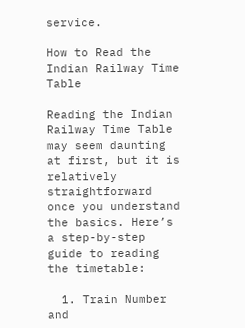service.

How to Read the Indian Railway Time Table

Reading the Indian Railway Time Table may seem daunting at first, but it is relatively straightforward once you understand the basics. Here’s a step-by-step guide to reading the timetable:

  1. Train Number and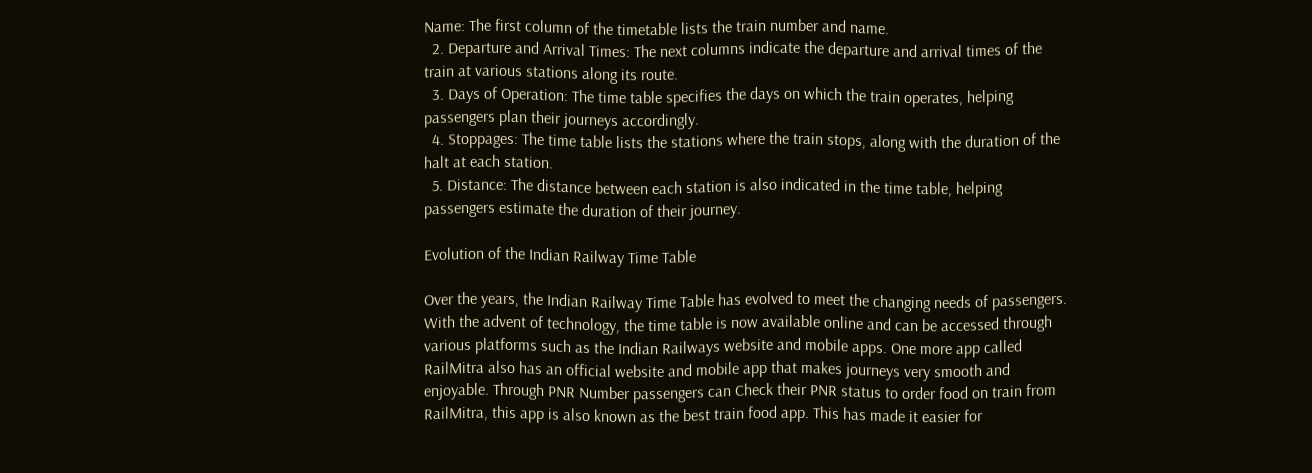Name: The first column of the timetable lists the train number and name.
  2. Departure and Arrival Times: The next columns indicate the departure and arrival times of the train at various stations along its route.
  3. Days of Operation: The time table specifies the days on which the train operates, helping passengers plan their journeys accordingly.
  4. Stoppages: The time table lists the stations where the train stops, along with the duration of the halt at each station.
  5. Distance: The distance between each station is also indicated in the time table, helping passengers estimate the duration of their journey.

Evolution of the Indian Railway Time Table

Over the years, the Indian Railway Time Table has evolved to meet the changing needs of passengers. With the advent of technology, the time table is now available online and can be accessed through various platforms such as the Indian Railways website and mobile apps. One more app called RailMitra also has an official website and mobile app that makes journeys very smooth and enjoyable. Through PNR Number passengers can Check their PNR status to order food on train from RailMitra, this app is also known as the best train food app. This has made it easier for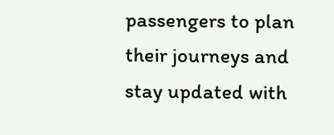passengers to plan their journeys and stay updated with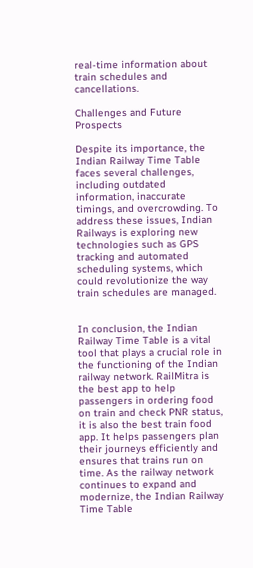real-time information about train schedules and cancellations.

Challenges and Future Prospects

Despite its importance, the Indian Railway Time Table faces several challenges, including outdated information, inaccurate timings, and overcrowding. To address these issues, Indian Railways is exploring new technologies such as GPS tracking and automated scheduling systems, which could revolutionize the way train schedules are managed.


In conclusion, the Indian Railway Time Table is a vital tool that plays a crucial role in the functioning of the Indian railway network. RailMitra is the best app to help passengers in ordering food on train and check PNR status, it is also the best train food app. It helps passengers plan their journeys efficiently and ensures that trains run on time. As the railway network continues to expand and modernize, the Indian Railway Time Table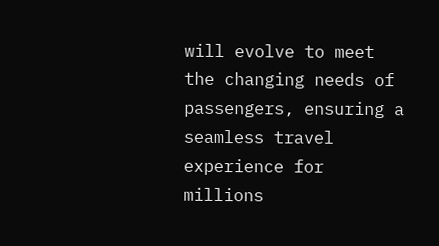will evolve to meet the changing needs of passengers, ensuring a seamless travel experience for millions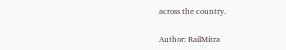across the country.

Author: RailMitra